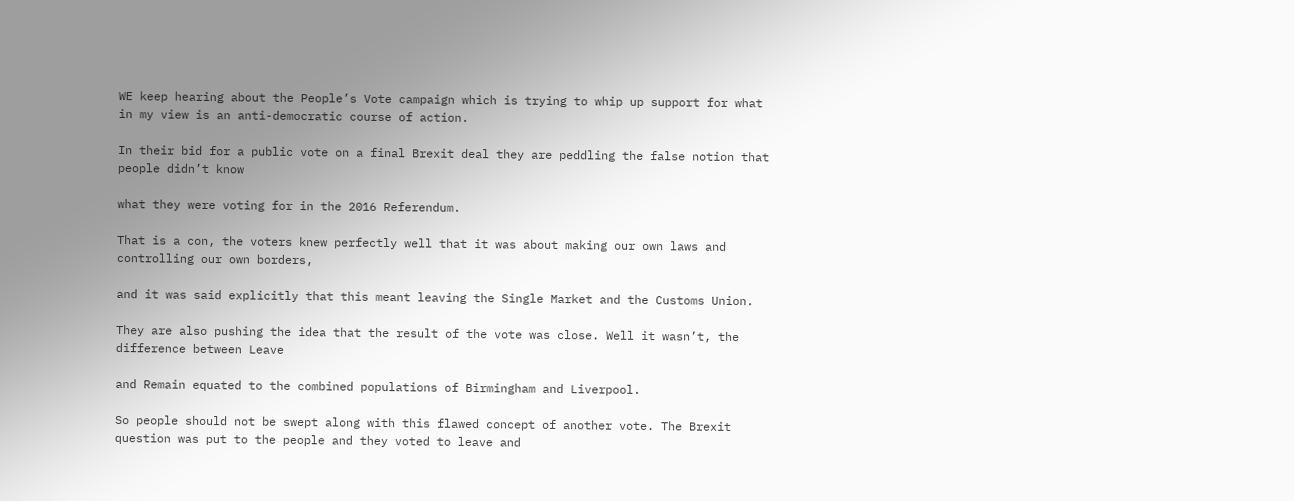WE keep hearing about the People’s Vote campaign which is trying to whip up support for what in my view is an anti-democratic course of action.

In their bid for a public vote on a final Brexit deal they are peddling the false notion that  people didn’t know

what they were voting for in the 2016 Referendum.

That is a con, the voters knew perfectly well that it was about making our own laws and controlling our own borders,

and it was said explicitly that this meant leaving the Single Market and the Customs Union.

They are also pushing the idea that the result of the vote was close. Well it wasn’t, the difference between Leave

and Remain equated to the combined populations of Birmingham and Liverpool.

So people should not be swept along with this flawed concept of another vote. The Brexit question was put to the people and they voted to leave and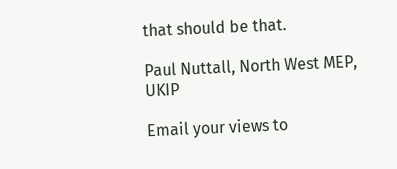that should be that.

Paul Nuttall, North West MEP, UKIP

Email your views to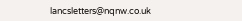lancsletters@nqnw.co.uk